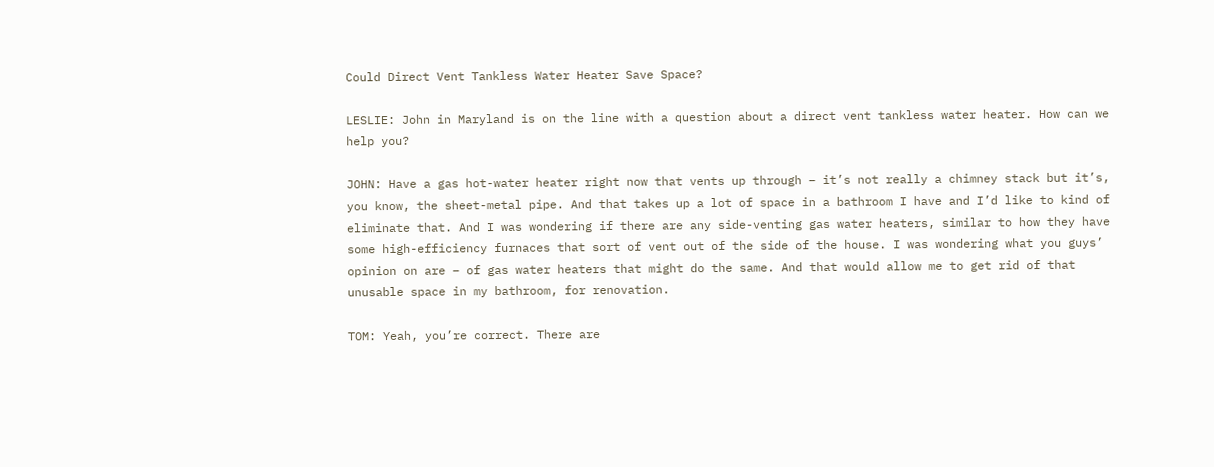Could Direct Vent Tankless Water Heater Save Space?

LESLIE: John in Maryland is on the line with a question about a direct vent tankless water heater. How can we help you?

JOHN: Have a gas hot-water heater right now that vents up through – it’s not really a chimney stack but it’s, you know, the sheet-metal pipe. And that takes up a lot of space in a bathroom I have and I’d like to kind of eliminate that. And I was wondering if there are any side-venting gas water heaters, similar to how they have some high-efficiency furnaces that sort of vent out of the side of the house. I was wondering what you guys’ opinion on are – of gas water heaters that might do the same. And that would allow me to get rid of that unusable space in my bathroom, for renovation.

TOM: Yeah, you’re correct. There are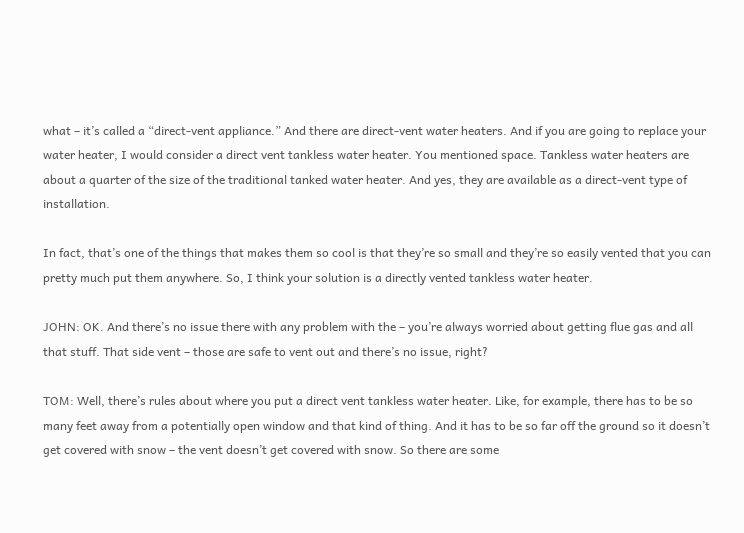what – it’s called a “direct-vent appliance.” And there are direct-vent water heaters. And if you are going to replace your water heater, I would consider a direct vent tankless water heater. You mentioned space. Tankless water heaters are about a quarter of the size of the traditional tanked water heater. And yes, they are available as a direct-vent type of installation.

In fact, that’s one of the things that makes them so cool is that they’re so small and they’re so easily vented that you can pretty much put them anywhere. So, I think your solution is a directly vented tankless water heater.

JOHN: OK. And there’s no issue there with any problem with the – you’re always worried about getting flue gas and all that stuff. That side vent – those are safe to vent out and there’s no issue, right?

TOM: Well, there’s rules about where you put a direct vent tankless water heater. Like, for example, there has to be so many feet away from a potentially open window and that kind of thing. And it has to be so far off the ground so it doesn’t get covered with snow – the vent doesn’t get covered with snow. So there are some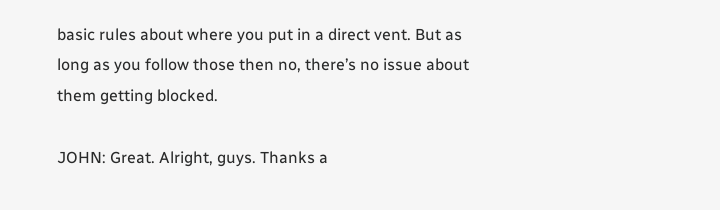basic rules about where you put in a direct vent. But as long as you follow those then no, there’s no issue about them getting blocked.

JOHN: Great. Alright, guys. Thanks a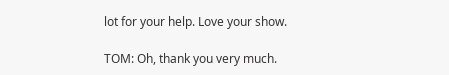lot for your help. Love your show.

TOM: Oh, thank you very much.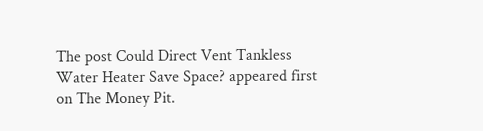The post Could Direct Vent Tankless Water Heater Save Space? appeared first on The Money Pit.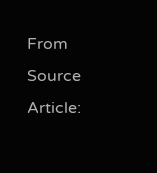From Source Article: